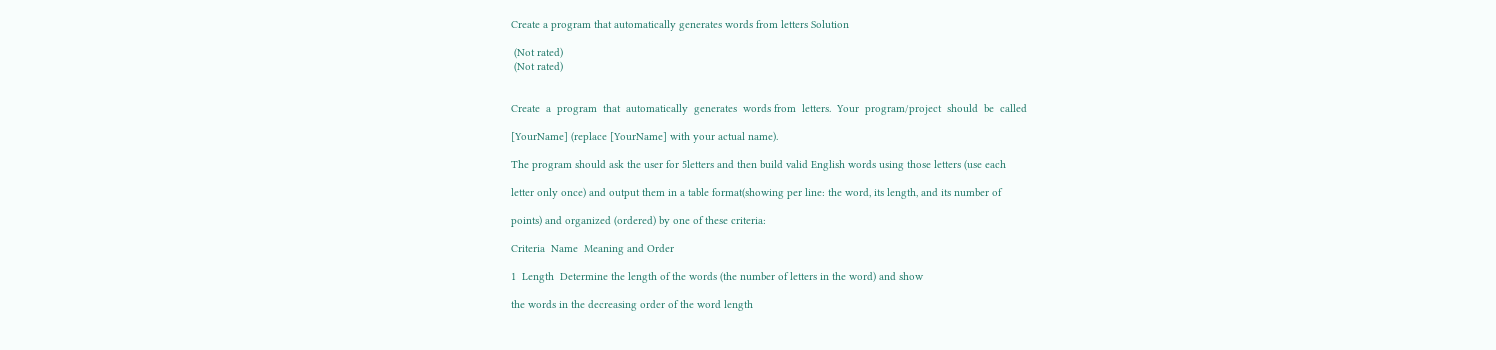Create a program that automatically generates words from letters Solution

 (Not rated)
 (Not rated)


Create  a  program  that  automatically  generates  words from  letters.  Your  program/project  should  be  called

[YourName] (replace [YourName] with your actual name).

The program should ask the user for 5letters and then build valid English words using those letters (use each

letter only once) and output them in a table format(showing per line: the word, its length, and its number of

points) and organized (ordered) by one of these criteria:

Criteria  Name  Meaning and Order

1  Length  Determine the length of the words (the number of letters in the word) and show

the words in the decreasing order of the word length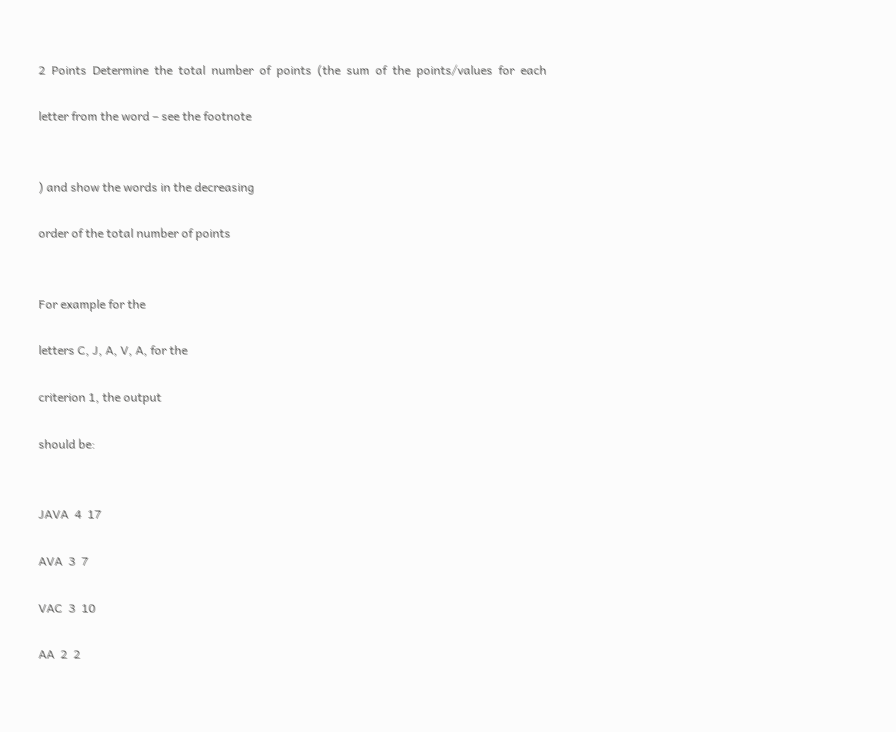2  Points  Determine  the  total  number  of  points  (the  sum  of  the  points/values  for  each

letter from the word – see the footnote


) and show the words in the decreasing

order of the total number of points


For example for the

letters C, J, A, V, A, for the

criterion 1, the output

should be:


JAVA  4  17

AVA  3  7

VAC  3  10

AA  2  2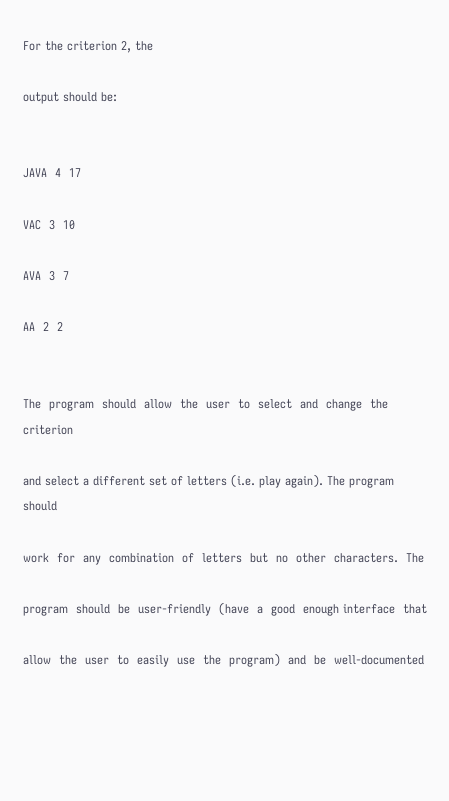For the criterion 2, the

output should be:


JAVA  4  17

VAC  3  10

AVA  3  7

AA  2  2


The  program  should  allow  the  user  to  select  and  change  the  criterion

and select a different set of letters (i.e. play again). The program should

work  for  any  combination  of  letters  but  no  other  characters.  The

program  should  be  user-friendly  (have  a  good  enough interface  that

allow  the  user  to  easily  use  the  program)  and  be  well-documented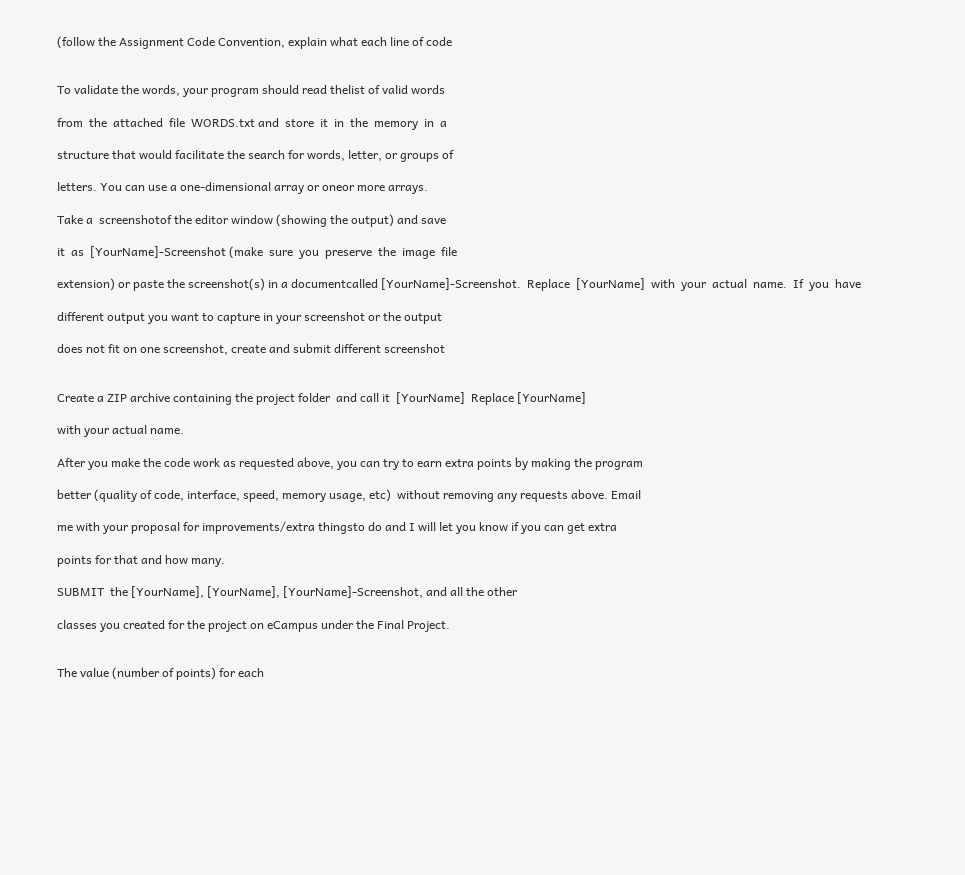(follow the Assignment Code Convention, explain what each line of code


To validate the words, your program should read thelist of valid words

from  the  attached  file  WORDS.txt and  store  it  in  the  memory  in  a

structure that would facilitate the search for words, letter, or groups of

letters. You can use a one-dimensional array or oneor more arrays.

Take a  screenshotof the editor window (showing the output) and save

it  as  [YourName]-Screenshot (make  sure  you  preserve  the  image  file

extension) or paste the screenshot(s) in a documentcalled [YourName]-Screenshot.  Replace  [YourName]  with  your  actual  name.  If  you  have

different output you want to capture in your screenshot or the output

does not fit on one screenshot, create and submit different screenshot


Create a ZIP archive containing the project folder  and call it  [YourName]  Replace [YourName]

with your actual name.

After you make the code work as requested above, you can try to earn extra points by making the program

better (quality of code, interface, speed, memory usage, etc)  without removing any requests above. Email

me with your proposal for improvements/extra thingsto do and I will let you know if you can get extra

points for that and how many.

SUBMIT  the [YourName], [YourName], [YourName]-Screenshot, and all the other

classes you created for the project on eCampus under the Final Project.


The value (number of points) for each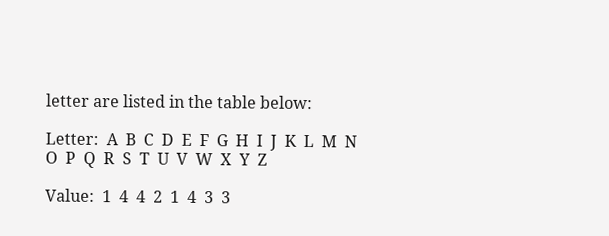letter are listed in the table below:

Letter:  A  B  C  D  E  F  G  H  I  J  K  L  M  N  O  P  Q  R  S  T  U  V  W  X  Y  Z

Value:  1  4  4  2  1  4  3  3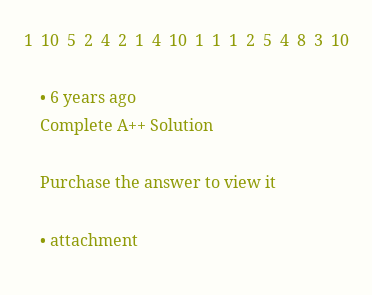1  10  5  2  4  2  1  4  10  1  1  1  2  5  4  8  3  10

    • 6 years ago
    Complete A++ Solution

    Purchase the answer to view it

    • attachment